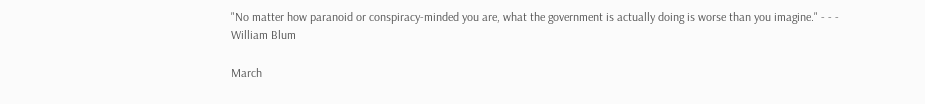"No matter how paranoid or conspiracy-minded you are, what the government is actually doing is worse than you imagine." - - - William Blum

March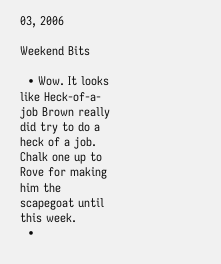03, 2006

Weekend Bits

  • Wow. It looks like Heck-of-a-job Brown really did try to do a heck of a job. Chalk one up to Rove for making him the scapegoat until this week.
  •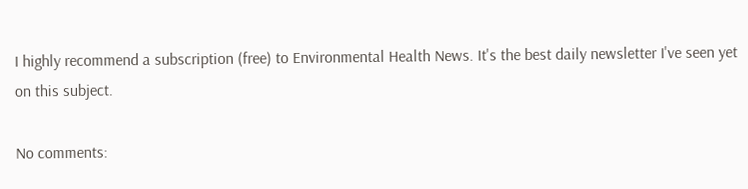I highly recommend a subscription (free) to Environmental Health News. It's the best daily newsletter I've seen yet on this subject.

No comments: